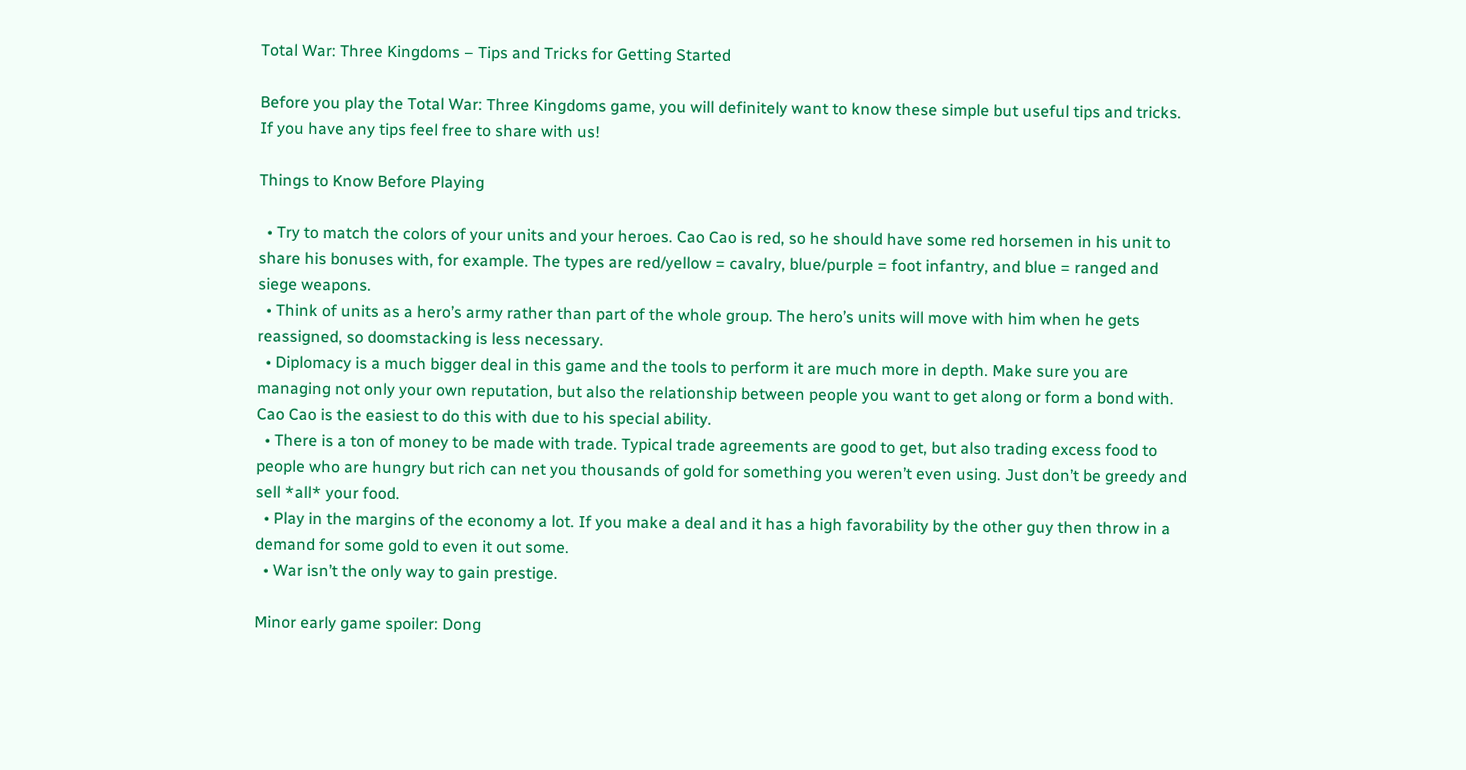Total War: Three Kingdoms – Tips and Tricks for Getting Started

Before you play the Total War: Three Kingdoms game, you will definitely want to know these simple but useful tips and tricks. If you have any tips feel free to share with us!

Things to Know Before Playing

  • Try to match the colors of your units and your heroes. Cao Cao is red, so he should have some red horsemen in his unit to share his bonuses with, for example. The types are red/yellow = cavalry, blue/purple = foot infantry, and blue = ranged and siege weapons.
  • Think of units as a hero’s army rather than part of the whole group. The hero’s units will move with him when he gets reassigned, so doomstacking is less necessary.
  • Diplomacy is a much bigger deal in this game and the tools to perform it are much more in depth. Make sure you are managing not only your own reputation, but also the relationship between people you want to get along or form a bond with. Cao Cao is the easiest to do this with due to his special ability.
  • There is a ton of money to be made with trade. Typical trade agreements are good to get, but also trading excess food to people who are hungry but rich can net you thousands of gold for something you weren’t even using. Just don’t be greedy and sell *all* your food.
  • Play in the margins of the economy a lot. If you make a deal and it has a high favorability by the other guy then throw in a demand for some gold to even it out some.
  • War isn’t the only way to gain prestige.

Minor early game spoiler: Dong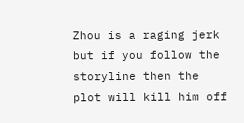Zhou is a raging jerk but if you follow the storyline then the plot will kill him off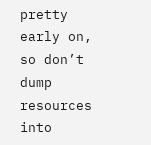pretty early on, so don’t dump resources into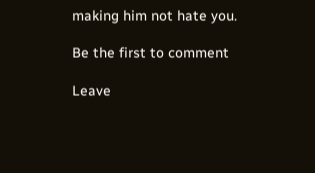making him not hate you.

Be the first to comment

Leave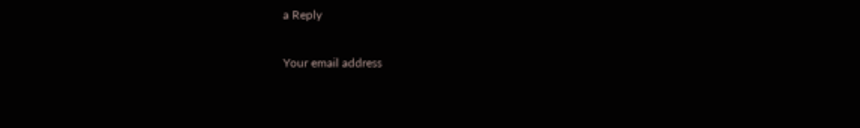a Reply

Your email address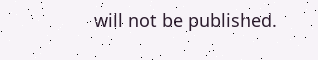will not be published.